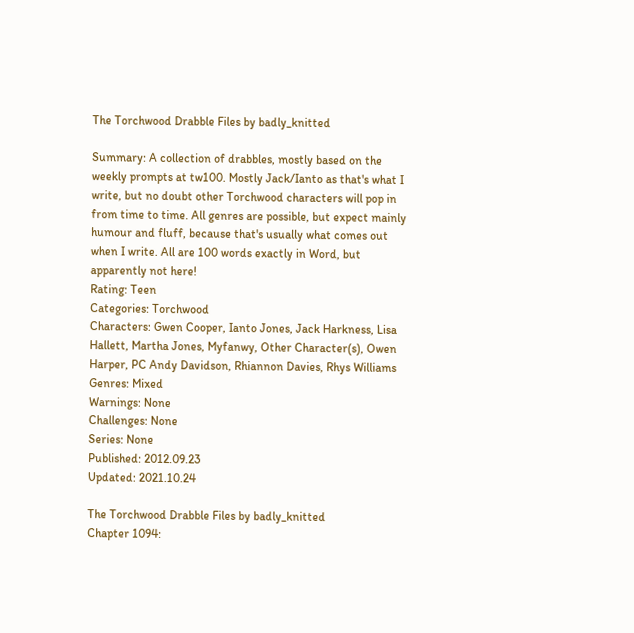The Torchwood Drabble Files by badly_knitted

Summary: A collection of drabbles, mostly based on the weekly prompts at tw100. Mostly Jack/Ianto as that's what I write, but no doubt other Torchwood characters will pop in from time to time. All genres are possible, but expect mainly humour and fluff, because that's usually what comes out when I write. All are 100 words exactly in Word, but apparently not here!
Rating: Teen
Categories: Torchwood
Characters: Gwen Cooper, Ianto Jones, Jack Harkness, Lisa Hallett, Martha Jones, Myfanwy, Other Character(s), Owen Harper, PC Andy Davidson, Rhiannon Davies, Rhys Williams
Genres: Mixed
Warnings: None
Challenges: None
Series: None
Published: 2012.09.23
Updated: 2021.10.24

The Torchwood Drabble Files by badly_knitted
Chapter 1094: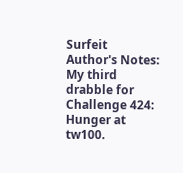Surfeit
Author's Notes: My third drabble for Challenge 424: Hunger at tw100.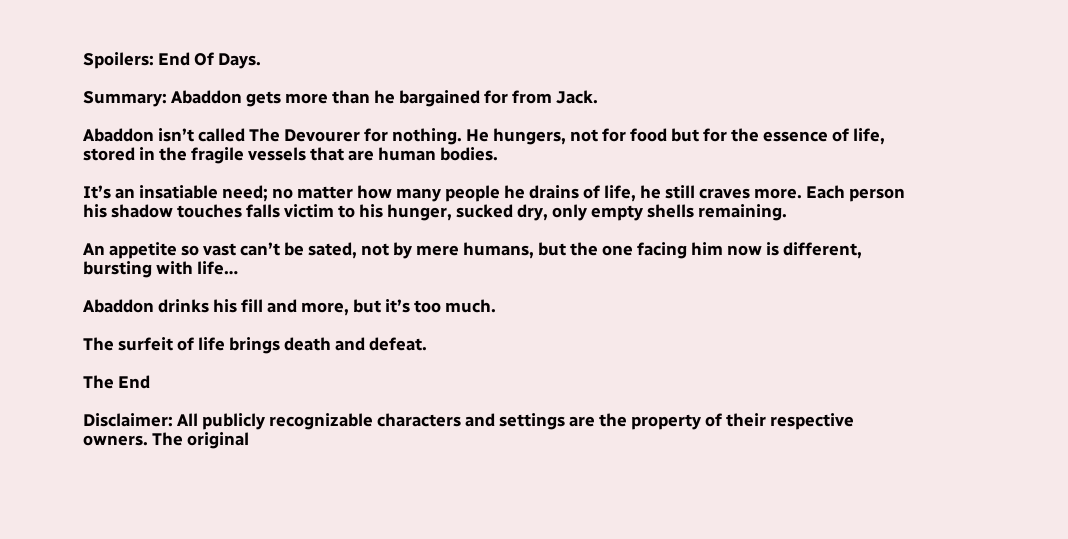Spoilers: End Of Days.

Summary: Abaddon gets more than he bargained for from Jack.

Abaddon isn’t called The Devourer for nothing. He hungers, not for food but for the essence of life, stored in the fragile vessels that are human bodies.

It’s an insatiable need; no matter how many people he drains of life, he still craves more. Each person his shadow touches falls victim to his hunger, sucked dry, only empty shells remaining.

An appetite so vast can’t be sated, not by mere humans, but the one facing him now is different, bursting with life…

Abaddon drinks his fill and more, but it’s too much.

The surfeit of life brings death and defeat.

The End

Disclaimer: All publicly recognizable characters and settings are the property of their respective owners. The original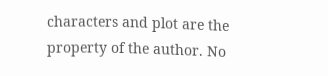characters and plot are the property of the author. No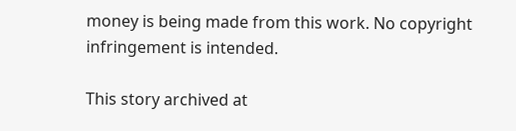money is being made from this work. No copyright infringement is intended.

This story archived at